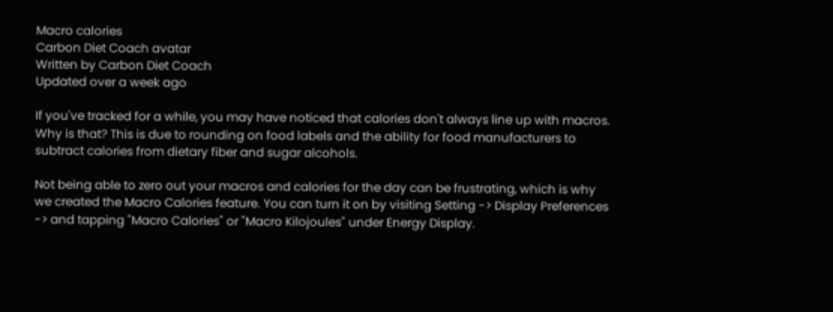Macro calories
Carbon Diet Coach avatar
Written by Carbon Diet Coach
Updated over a week ago

If you've tracked for a while, you may have noticed that calories don't always line up with macros. Why is that? This is due to rounding on food labels and the ability for food manufacturers to subtract calories from dietary fiber and sugar alcohols.

Not being able to zero out your macros and calories for the day can be frustrating, which is why we created the Macro Calories feature. You can turn it on by visiting Setting -> Display Preferences -> and tapping "Macro Calories" or "Macro Kilojoules" under Energy Display.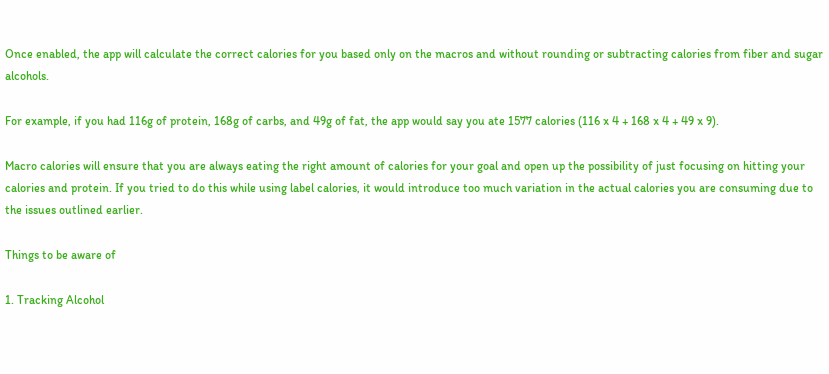Once enabled, the app will calculate the correct calories for you based only on the macros and without rounding or subtracting calories from fiber and sugar alcohols.

For example, if you had 116g of protein, 168g of carbs, and 49g of fat, the app would say you ate 1577 calories (116 x 4 + 168 x 4 + 49 x 9).

Macro calories will ensure that you are always eating the right amount of calories for your goal and open up the possibility of just focusing on hitting your calories and protein. If you tried to do this while using label calories, it would introduce too much variation in the actual calories you are consuming due to the issues outlined earlier.

Things to be aware of

1. Tracking Alcohol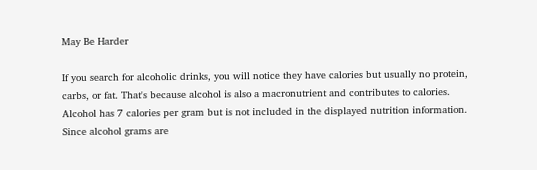May Be Harder

If you search for alcoholic drinks, you will notice they have calories but usually no protein, carbs, or fat. That's because alcohol is also a macronutrient and contributes to calories. Alcohol has 7 calories per gram but is not included in the displayed nutrition information. Since alcohol grams are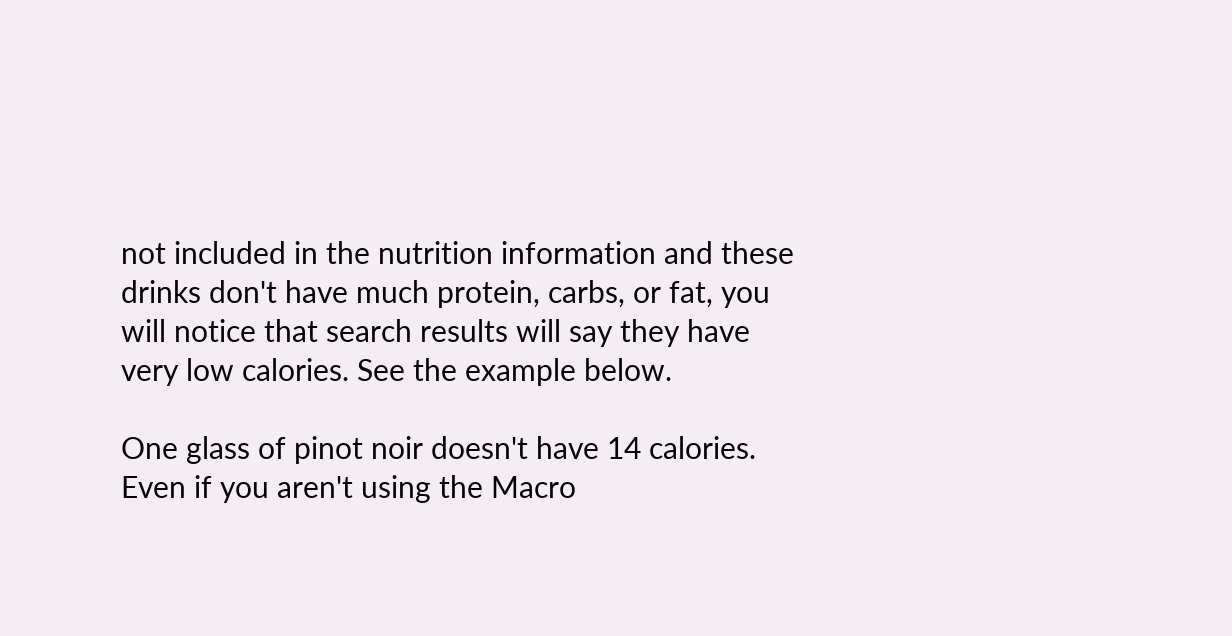not included in the nutrition information and these drinks don't have much protein, carbs, or fat, you will notice that search results will say they have very low calories. See the example below.

One glass of pinot noir doesn't have 14 calories. Even if you aren't using the Macro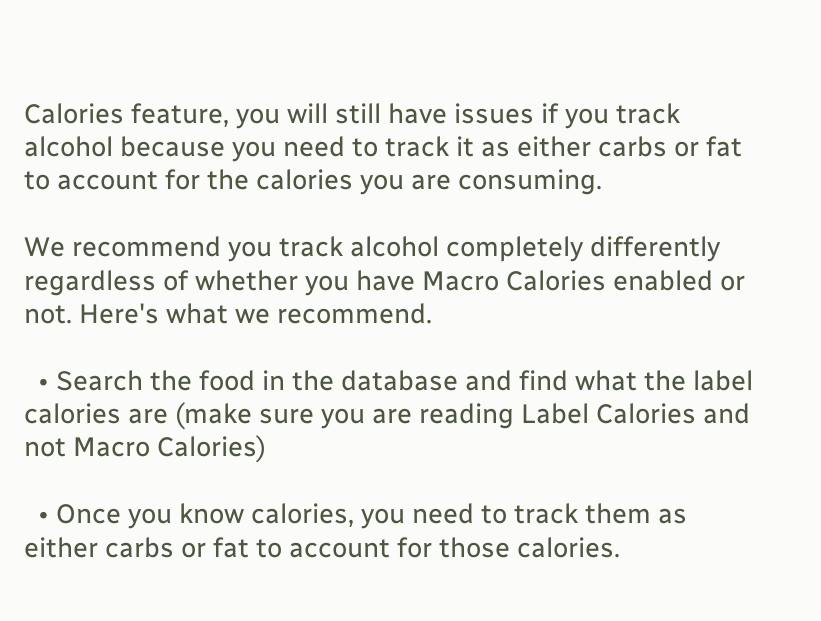Calories feature, you will still have issues if you track alcohol because you need to track it as either carbs or fat to account for the calories you are consuming.

We recommend you track alcohol completely differently regardless of whether you have Macro Calories enabled or not. Here's what we recommend.

  • Search the food in the database and find what the label calories are (make sure you are reading Label Calories and not Macro Calories)

  • Once you know calories, you need to track them as either carbs or fat to account for those calories.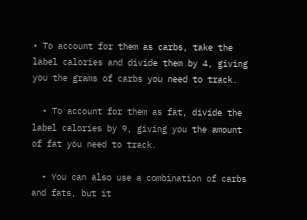• To account for them as carbs, take the label calories and divide them by 4, giving you the grams of carbs you need to track.

  • To account for them as fat, divide the label calories by 9, giving you the amount of fat you need to track.

  • You can also use a combination of carbs and fats, but it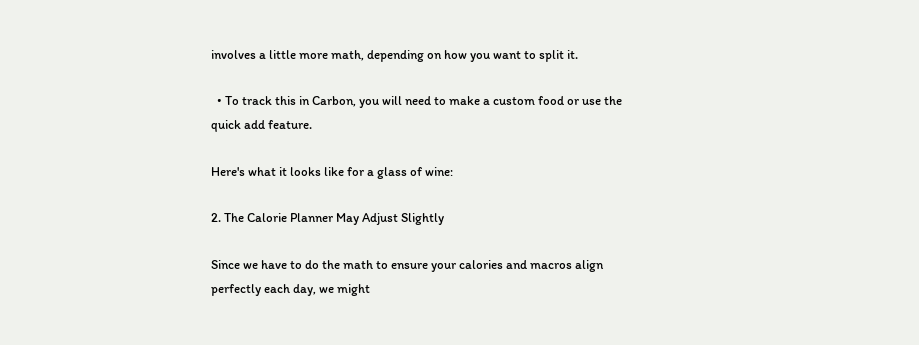involves a little more math, depending on how you want to split it.

  • To track this in Carbon, you will need to make a custom food or use the quick add feature.

Here's what it looks like for a glass of wine:

2. The Calorie Planner May Adjust Slightly

Since we have to do the math to ensure your calories and macros align perfectly each day, we might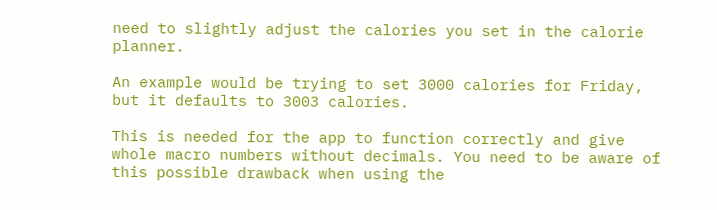need to slightly adjust the calories you set in the calorie planner.

An example would be trying to set 3000 calories for Friday, but it defaults to 3003 calories.

This is needed for the app to function correctly and give whole macro numbers without decimals. You need to be aware of this possible drawback when using the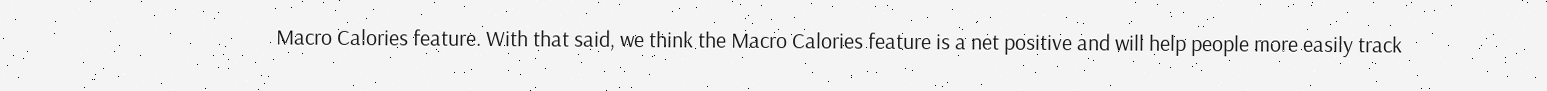Macro Calories feature. With that said, we think the Macro Calories feature is a net positive and will help people more easily track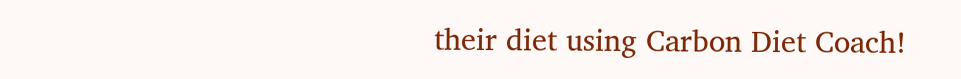their diet using Carbon Diet Coach!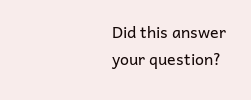Did this answer your question?